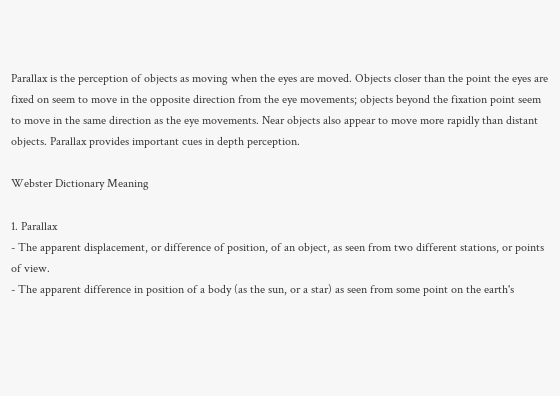Parallax is the perception of objects as moving when the eyes are moved. Objects closer than the point the eyes are fixed on seem to move in the opposite direction from the eye movements; objects beyond the fixation point seem to move in the same direction as the eye movements. Near objects also appear to move more rapidly than distant objects. Parallax provides important cues in depth perception.

Webster Dictionary Meaning

1. Parallax
- The apparent displacement, or difference of position, of an object, as seen from two different stations, or points of view.
- The apparent difference in position of a body (as the sun, or a star) as seen from some point on the earth's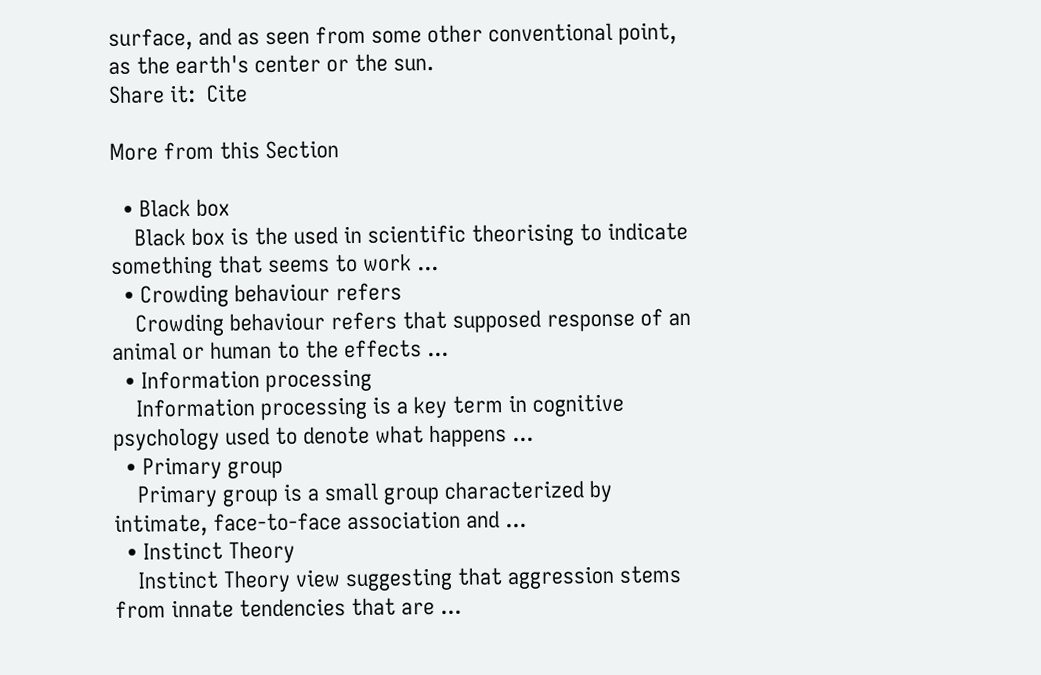surface, and as seen from some other conventional point, as the earth's center or the sun.
Share it:  Cite

More from this Section

  • Black box
    Black box is the used in scientific theorising to indicate something that seems to work ...
  • Crowding behaviour refers
    Crowding behaviour refers that supposed response of an animal or human to the effects ...
  • Information processing
    Information processing is a key term in cognitive psychology used to denote what happens ...
  • Primary group
    Primary group is a small group characterized by intimate, face-to-face association and ...
  • Instinct Theory
    Instinct Theory view suggesting that aggression stems from innate tendencies that are ...